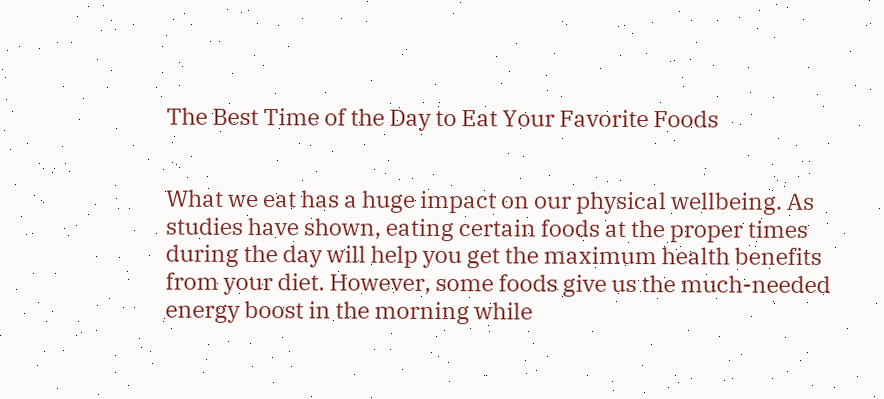The Best Time of the Day to Eat Your Favorite Foods


What we eat has a huge impact on our physical wellbeing. As studies have shown, eating certain foods at the proper times during the day will help you get the maximum health benefits from your diet. However, some foods give us the much-needed energy boost in the morning while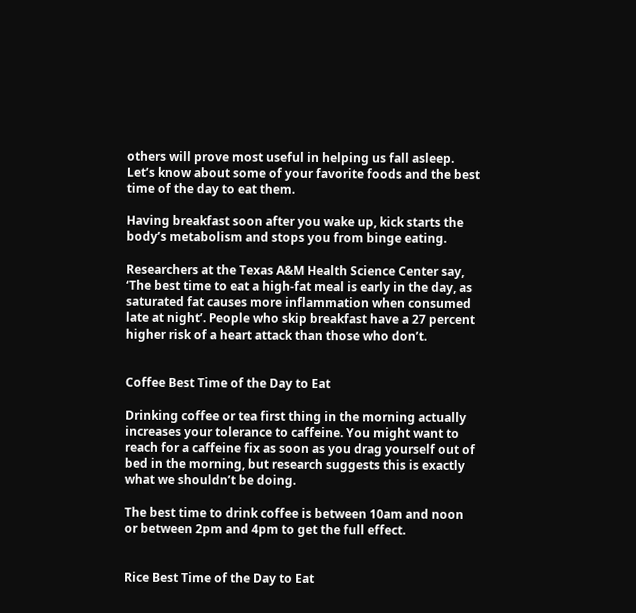others will prove most useful in helping us fall asleep. Let’s know about some of your favorite foods and the best time of the day to eat them.

Having breakfast soon after you wake up, kick starts the body’s metabolism and stops you from binge eating.

Researchers at the Texas A&M Health Science Center say, ‘The best time to eat a high-fat meal is early in the day, as saturated fat causes more inflammation when consumed late at night’. People who skip breakfast have a 27 percent higher risk of a heart attack than those who don’t.


Coffee Best Time of the Day to Eat

Drinking coffee or tea first thing in the morning actually increases your tolerance to caffeine. You might want to reach for a caffeine fix as soon as you drag yourself out of bed in the morning, but research suggests this is exactly what we shouldn’t be doing.

The best time to drink coffee is between 10am and noon or between 2pm and 4pm to get the full effect.


Rice Best Time of the Day to Eat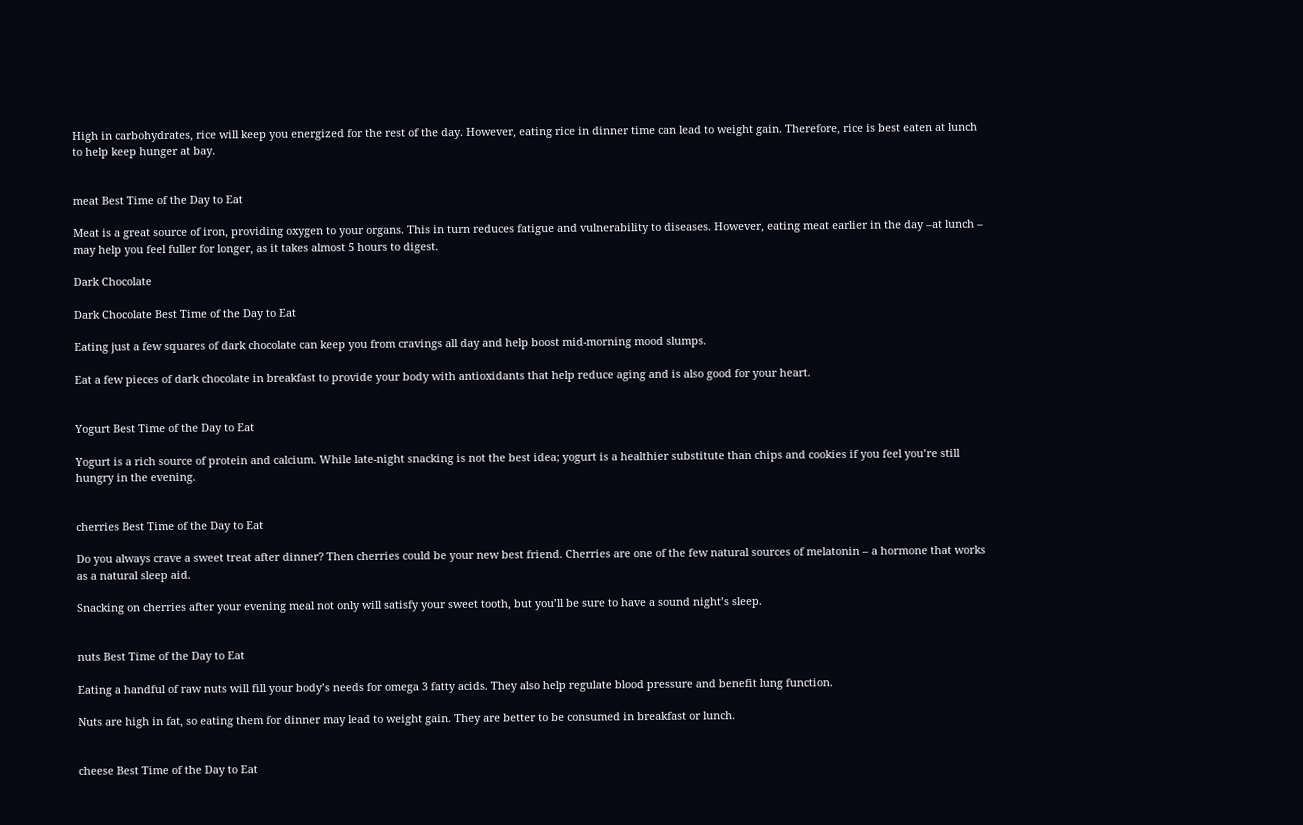High in carbohydrates, rice will keep you energized for the rest of the day. However, eating rice in dinner time can lead to weight gain. Therefore, rice is best eaten at lunch to help keep hunger at bay.


meat Best Time of the Day to Eat

Meat is a great source of iron, providing oxygen to your organs. This in turn reduces fatigue and vulnerability to diseases. However, eating meat earlier in the day –at lunch – may help you feel fuller for longer, as it takes almost 5 hours to digest.

Dark Chocolate

Dark Chocolate Best Time of the Day to Eat

Eating just a few squares of dark chocolate can keep you from cravings all day and help boost mid-morning mood slumps.

Eat a few pieces of dark chocolate in breakfast to provide your body with antioxidants that help reduce aging and is also good for your heart.


Yogurt Best Time of the Day to Eat

Yogurt is a rich source of protein and calcium. While late-night snacking is not the best idea; yogurt is a healthier substitute than chips and cookies if you feel you’re still hungry in the evening.


cherries Best Time of the Day to Eat

Do you always crave a sweet treat after dinner? Then cherries could be your new best friend. Cherries are one of the few natural sources of melatonin – a hormone that works as a natural sleep aid.

Snacking on cherries after your evening meal not only will satisfy your sweet tooth, but you’ll be sure to have a sound night’s sleep.


nuts Best Time of the Day to Eat

Eating a handful of raw nuts will fill your body’s needs for omega 3 fatty acids. They also help regulate blood pressure and benefit lung function.

Nuts are high in fat, so eating them for dinner may lead to weight gain. They are better to be consumed in breakfast or lunch.


cheese Best Time of the Day to Eat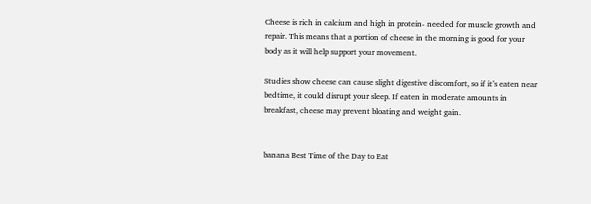Cheese is rich in calcium and high in protein- needed for muscle growth and repair. This means that a portion of cheese in the morning is good for your body as it will help support your movement.

Studies show cheese can cause slight digestive discomfort, so if it’s eaten near bedtime, it could disrupt your sleep. If eaten in moderate amounts in breakfast, cheese may prevent bloating and weight gain.


banana Best Time of the Day to Eat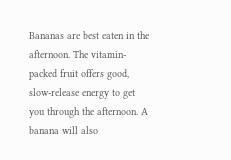Bananas are best eaten in the afternoon. The vitamin-packed fruit offers good, slow-release energy to get you through the afternoon. A banana will also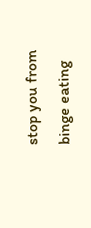stop you from binge eating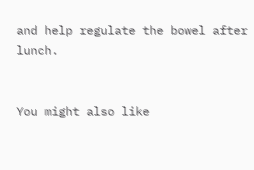and help regulate the bowel after lunch.


You might also like